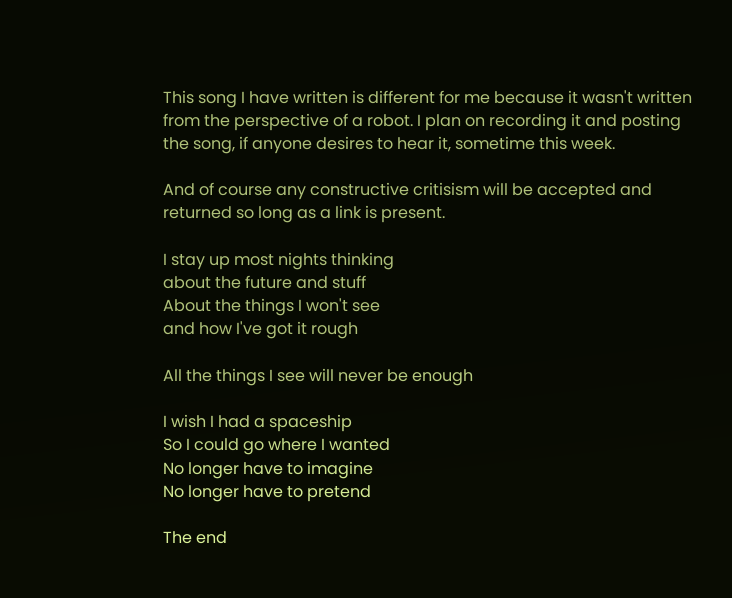This song I have written is different for me because it wasn't written from the perspective of a robot. I plan on recording it and posting the song, if anyone desires to hear it, sometime this week.

And of course any constructive critisism will be accepted and returned so long as a link is present.

I stay up most nights thinking
about the future and stuff
About the things I won't see
and how I've got it rough

All the things I see will never be enough

I wish I had a spaceship
So I could go where I wanted
No longer have to imagine
No longer have to pretend

The end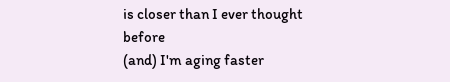is closer than I ever thought before
(and) I'm aging faster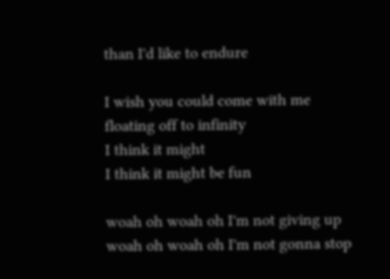than I'd like to endure

I wish you could come with me
floating off to infinity
I think it might
I think it might be fun

woah oh woah oh I'm not giving up
woah oh woah oh I'm not gonna stop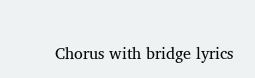Chorus with bridge lyrics